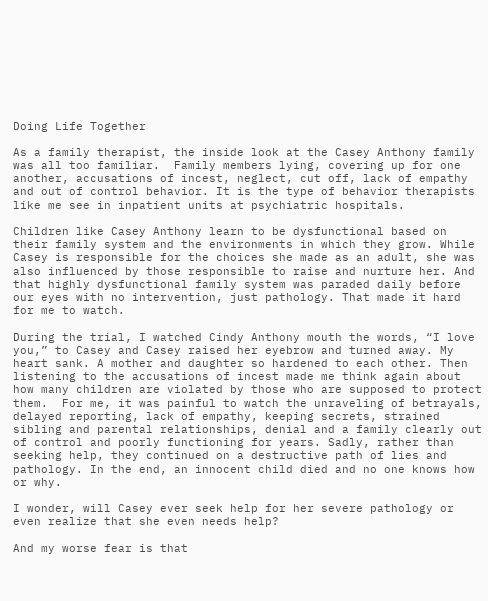Doing Life Together

As a family therapist, the inside look at the Casey Anthony family was all too familiar.  Family members lying, covering up for one another, accusations of incest, neglect, cut off, lack of empathy and out of control behavior. It is the type of behavior therapists like me see in inpatient units at psychiatric hospitals.

Children like Casey Anthony learn to be dysfunctional based on their family system and the environments in which they grow. While Casey is responsible for the choices she made as an adult, she was also influenced by those responsible to raise and nurture her. And that highly dysfunctional family system was paraded daily before our eyes with no intervention, just pathology. That made it hard for me to watch.

During the trial, I watched Cindy Anthony mouth the words, “I love you,” to Casey and Casey raised her eyebrow and turned away. My heart sank. A mother and daughter so hardened to each other. Then listening to the accusations of incest made me think again about how many children are violated by those who are supposed to protect them.  For me, it was painful to watch the unraveling of betrayals, delayed reporting, lack of empathy, keeping secrets, strained sibling and parental relationships, denial and a family clearly out of control and poorly functioning for years. Sadly, rather than seeking help, they continued on a destructive path of lies and pathology. In the end, an innocent child died and no one knows how or why.

I wonder, will Casey ever seek help for her severe pathology or even realize that she even needs help?

And my worse fear is that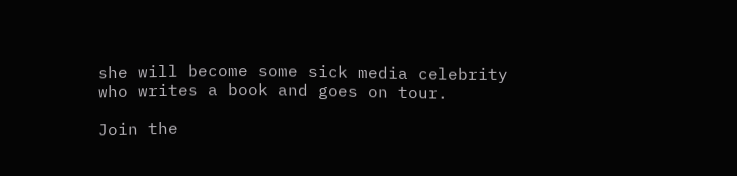she will become some sick media celebrity who writes a book and goes on tour.

Join the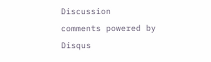Discussion
comments powered by Disqus